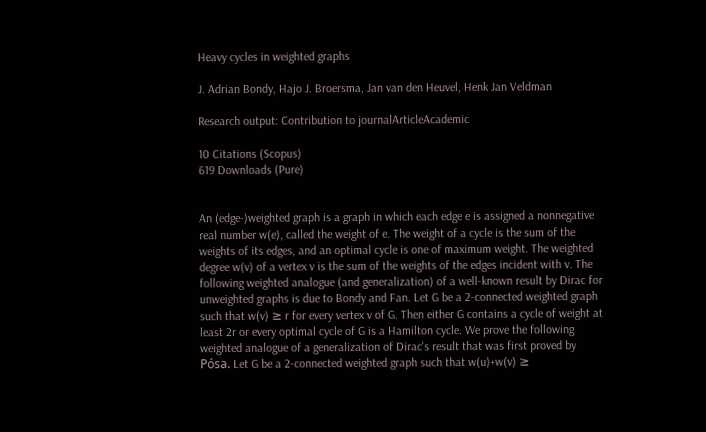Heavy cycles in weighted graphs

J. Adrian Bondy, Hajo J. Broersma, Jan van den Heuvel, Henk Jan Veldman

Research output: Contribution to journalArticleAcademic

10 Citations (Scopus)
619 Downloads (Pure)


An (edge-)weighted graph is a graph in which each edge e is assigned a nonnegative real number w(e), called the weight of e. The weight of a cycle is the sum of the weights of its edges, and an optimal cycle is one of maximum weight. The weighted degree w(v) of a vertex v is the sum of the weights of the edges incident with v. The following weighted analogue (and generalization) of a well-known result by Dirac for unweighted graphs is due to Bondy and Fan. Let G be a 2-connected weighted graph such that w(v) ≥ r for every vertex v of G. Then either G contains a cycle of weight at least 2r or every optimal cycle of G is a Hamilton cycle. We prove the following weighted analogue of a generalization of Dirac's result that was first proved by Pósa. Let G be a 2-connected weighted graph such that w(u)+w(v) ≥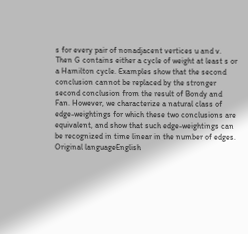s for every pair of nonadjacent vertices u and v. Then G contains either a cycle of weight at least s or a Hamilton cycle. Examples show that the second conclusion cannot be replaced by the stronger second conclusion from the result of Bondy and Fan. However, we characterize a natural class of edge-weightings for which these two conclusions are equivalent, and show that such edge-weightings can be recognized in time linear in the number of edges.
Original languageEnglish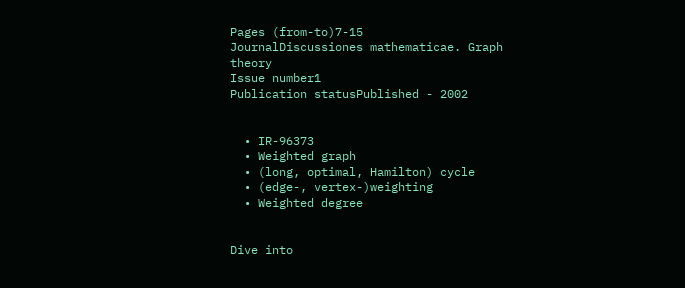Pages (from-to)7-15
JournalDiscussiones mathematicae. Graph theory
Issue number1
Publication statusPublished - 2002


  • IR-96373
  • Weighted graph
  • (long, optimal, Hamilton) cycle
  • (edge-, vertex-)weighting
  • Weighted degree


Dive into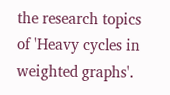the research topics of 'Heavy cycles in weighted graphs'.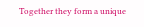Together they form a unique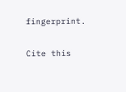fingerprint.

Cite this